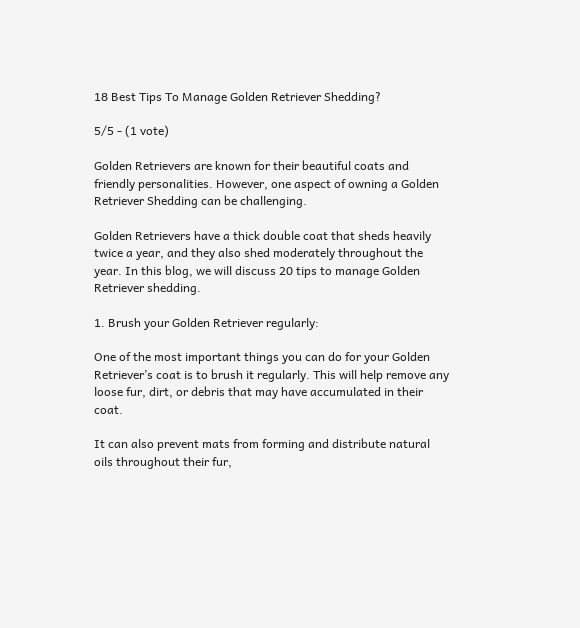18 Best Tips To Manage Golden Retriever Shedding?

5/5 - (1 vote)

Golden Retrievers are known for their beautiful coats and friendly personalities. However, one aspect of owning a Golden Retriever Shedding can be challenging.

Golden Retrievers have a thick double coat that sheds heavily twice a year, and they also shed moderately throughout the year. In this blog, we will discuss 20 tips to manage Golden Retriever shedding.

1. Brush your Golden Retriever regularly:

One of the most important things you can do for your Golden Retriever’s coat is to brush it regularly. This will help remove any loose fur, dirt, or debris that may have accumulated in their coat.

It can also prevent mats from forming and distribute natural oils throughout their fur,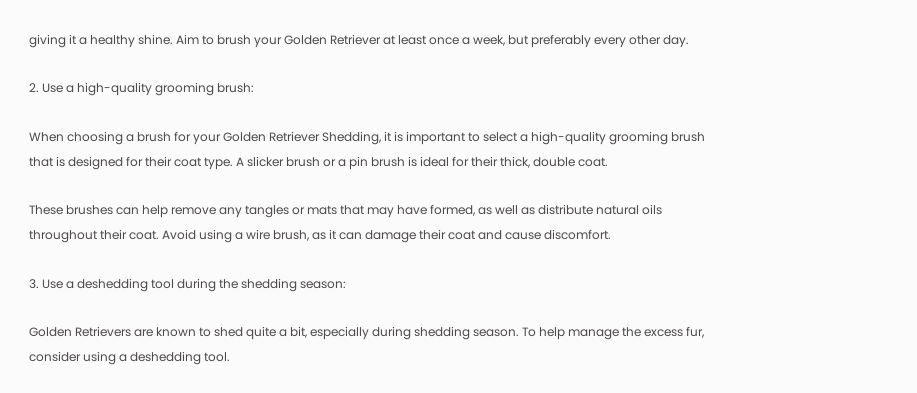giving it a healthy shine. Aim to brush your Golden Retriever at least once a week, but preferably every other day.

2. Use a high-quality grooming brush:

When choosing a brush for your Golden Retriever Shedding, it is important to select a high-quality grooming brush that is designed for their coat type. A slicker brush or a pin brush is ideal for their thick, double coat.

These brushes can help remove any tangles or mats that may have formed, as well as distribute natural oils throughout their coat. Avoid using a wire brush, as it can damage their coat and cause discomfort.

3. Use a deshedding tool during the shedding season:

Golden Retrievers are known to shed quite a bit, especially during shedding season. To help manage the excess fur, consider using a deshedding tool.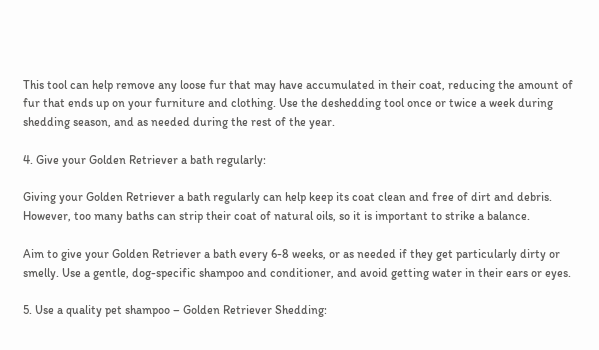This tool can help remove any loose fur that may have accumulated in their coat, reducing the amount of fur that ends up on your furniture and clothing. Use the deshedding tool once or twice a week during shedding season, and as needed during the rest of the year.

4. Give your Golden Retriever a bath regularly:

Giving your Golden Retriever a bath regularly can help keep its coat clean and free of dirt and debris. However, too many baths can strip their coat of natural oils, so it is important to strike a balance.

Aim to give your Golden Retriever a bath every 6-8 weeks, or as needed if they get particularly dirty or smelly. Use a gentle, dog-specific shampoo and conditioner, and avoid getting water in their ears or eyes.

5. Use a quality pet shampoo – Golden Retriever Shedding: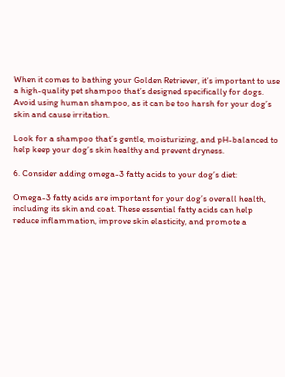When it comes to bathing your Golden Retriever, it’s important to use a high-quality pet shampoo that’s designed specifically for dogs. Avoid using human shampoo, as it can be too harsh for your dog’s skin and cause irritation.

Look for a shampoo that’s gentle, moisturizing, and pH-balanced to help keep your dog’s skin healthy and prevent dryness.

6. Consider adding omega-3 fatty acids to your dog’s diet:

Omega-3 fatty acids are important for your dog’s overall health, including its skin and coat. These essential fatty acids can help reduce inflammation, improve skin elasticity, and promote a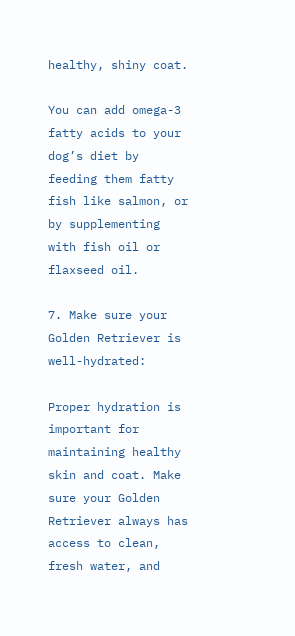healthy, shiny coat.

You can add omega-3 fatty acids to your dog’s diet by feeding them fatty fish like salmon, or by supplementing with fish oil or flaxseed oil.

7. Make sure your Golden Retriever is well-hydrated:

Proper hydration is important for maintaining healthy skin and coat. Make sure your Golden Retriever always has access to clean, fresh water, and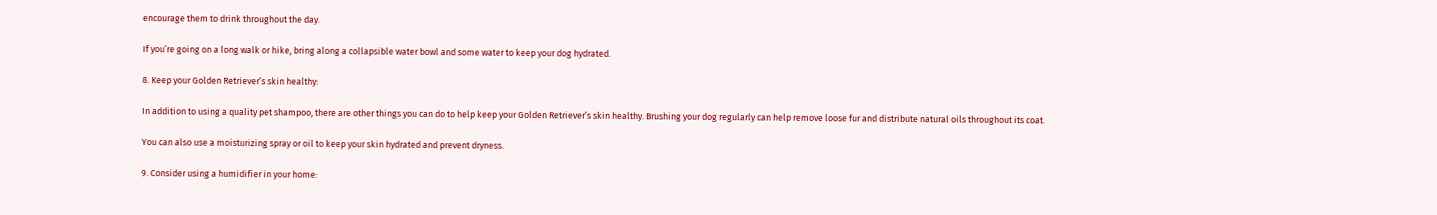encourage them to drink throughout the day.

If you’re going on a long walk or hike, bring along a collapsible water bowl and some water to keep your dog hydrated.

8. Keep your Golden Retriever’s skin healthy:

In addition to using a quality pet shampoo, there are other things you can do to help keep your Golden Retriever’s skin healthy. Brushing your dog regularly can help remove loose fur and distribute natural oils throughout its coat.

You can also use a moisturizing spray or oil to keep your skin hydrated and prevent dryness.

9. Consider using a humidifier in your home: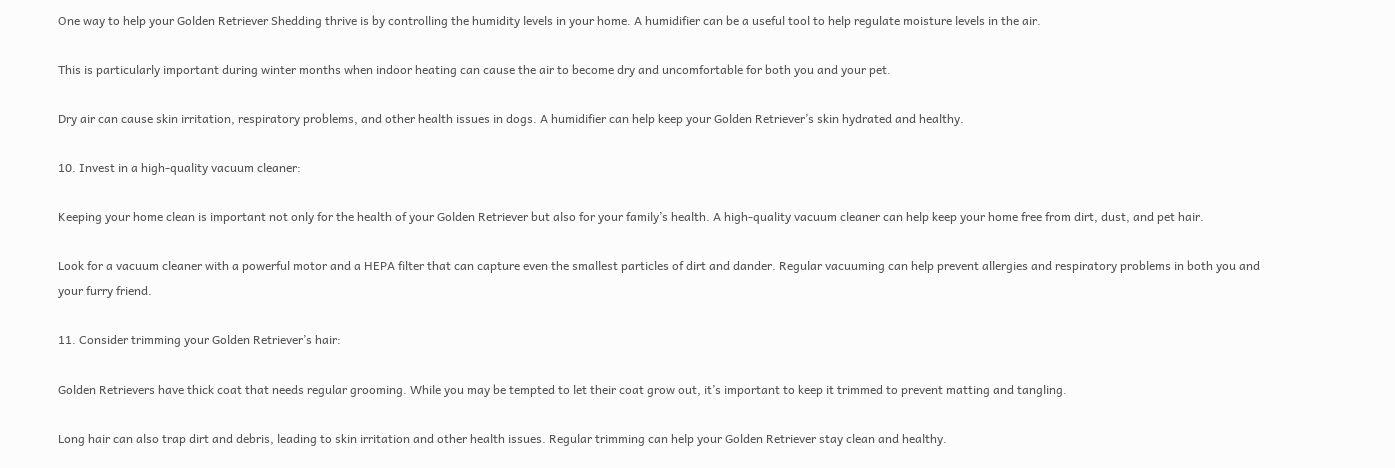One way to help your Golden Retriever Shedding thrive is by controlling the humidity levels in your home. A humidifier can be a useful tool to help regulate moisture levels in the air.

This is particularly important during winter months when indoor heating can cause the air to become dry and uncomfortable for both you and your pet.

Dry air can cause skin irritation, respiratory problems, and other health issues in dogs. A humidifier can help keep your Golden Retriever’s skin hydrated and healthy.

10. Invest in a high-quality vacuum cleaner:

Keeping your home clean is important not only for the health of your Golden Retriever but also for your family’s health. A high-quality vacuum cleaner can help keep your home free from dirt, dust, and pet hair.

Look for a vacuum cleaner with a powerful motor and a HEPA filter that can capture even the smallest particles of dirt and dander. Regular vacuuming can help prevent allergies and respiratory problems in both you and your furry friend.

11. Consider trimming your Golden Retriever’s hair:

Golden Retrievers have thick coat that needs regular grooming. While you may be tempted to let their coat grow out, it’s important to keep it trimmed to prevent matting and tangling.

Long hair can also trap dirt and debris, leading to skin irritation and other health issues. Regular trimming can help your Golden Retriever stay clean and healthy.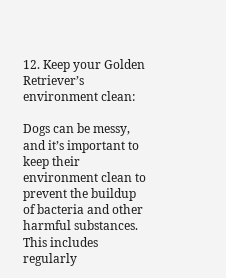12. Keep your Golden Retriever’s environment clean:

Dogs can be messy, and it’s important to keep their environment clean to prevent the buildup of bacteria and other harmful substances. This includes regularly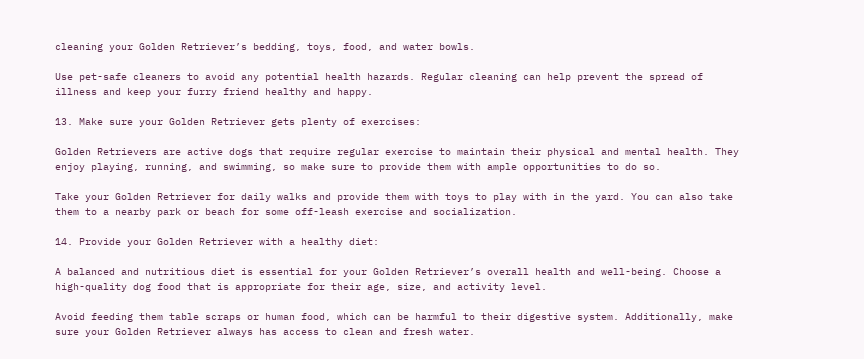cleaning your Golden Retriever’s bedding, toys, food, and water bowls.

Use pet-safe cleaners to avoid any potential health hazards. Regular cleaning can help prevent the spread of illness and keep your furry friend healthy and happy.

13. Make sure your Golden Retriever gets plenty of exercises:

Golden Retrievers are active dogs that require regular exercise to maintain their physical and mental health. They enjoy playing, running, and swimming, so make sure to provide them with ample opportunities to do so.

Take your Golden Retriever for daily walks and provide them with toys to play with in the yard. You can also take them to a nearby park or beach for some off-leash exercise and socialization.

14. Provide your Golden Retriever with a healthy diet:

A balanced and nutritious diet is essential for your Golden Retriever’s overall health and well-being. Choose a high-quality dog food that is appropriate for their age, size, and activity level.

Avoid feeding them table scraps or human food, which can be harmful to their digestive system. Additionally, make sure your Golden Retriever always has access to clean and fresh water.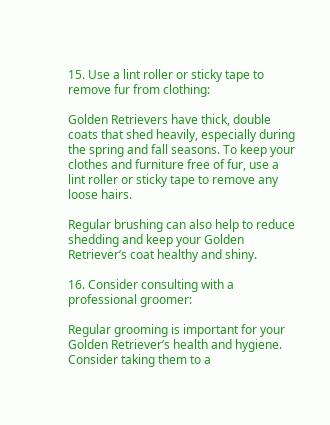15. Use a lint roller or sticky tape to remove fur from clothing:

Golden Retrievers have thick, double coats that shed heavily, especially during the spring and fall seasons. To keep your clothes and furniture free of fur, use a lint roller or sticky tape to remove any loose hairs.

Regular brushing can also help to reduce shedding and keep your Golden Retriever’s coat healthy and shiny.

16. Consider consulting with a professional groomer:

Regular grooming is important for your Golden Retriever’s health and hygiene. Consider taking them to a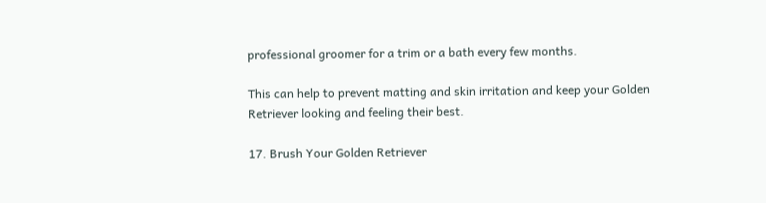professional groomer for a trim or a bath every few months.

This can help to prevent matting and skin irritation and keep your Golden Retriever looking and feeling their best.

17. Brush Your Golden Retriever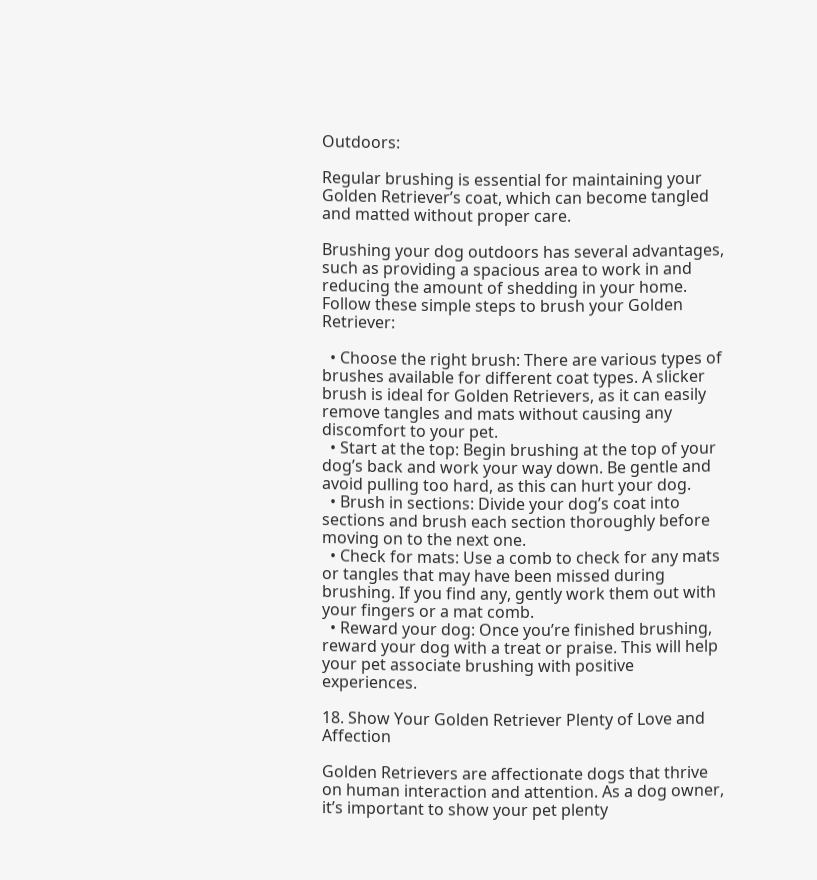Outdoors:

Regular brushing is essential for maintaining your Golden Retriever’s coat, which can become tangled and matted without proper care.

Brushing your dog outdoors has several advantages, such as providing a spacious area to work in and reducing the amount of shedding in your home. Follow these simple steps to brush your Golden Retriever:

  • Choose the right brush: There are various types of brushes available for different coat types. A slicker brush is ideal for Golden Retrievers, as it can easily remove tangles and mats without causing any discomfort to your pet.
  • Start at the top: Begin brushing at the top of your dog’s back and work your way down. Be gentle and avoid pulling too hard, as this can hurt your dog.
  • Brush in sections: Divide your dog’s coat into sections and brush each section thoroughly before moving on to the next one.
  • Check for mats: Use a comb to check for any mats or tangles that may have been missed during brushing. If you find any, gently work them out with your fingers or a mat comb.
  • Reward your dog: Once you’re finished brushing, reward your dog with a treat or praise. This will help your pet associate brushing with positive experiences.

18. Show Your Golden Retriever Plenty of Love and Affection

Golden Retrievers are affectionate dogs that thrive on human interaction and attention. As a dog owner, it’s important to show your pet plenty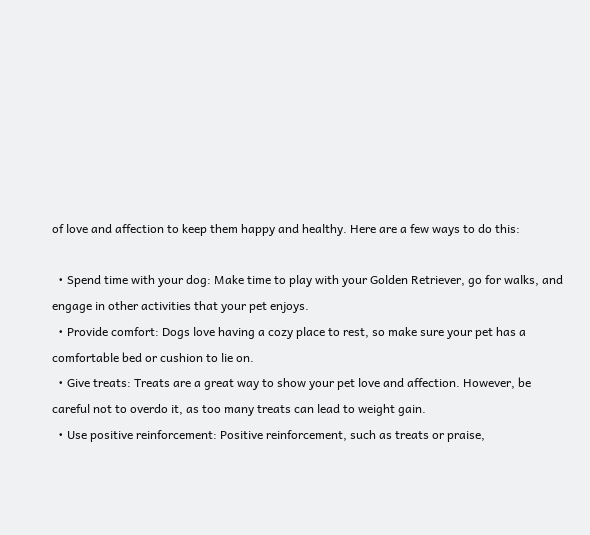of love and affection to keep them happy and healthy. Here are a few ways to do this:

  • Spend time with your dog: Make time to play with your Golden Retriever, go for walks, and engage in other activities that your pet enjoys.
  • Provide comfort: Dogs love having a cozy place to rest, so make sure your pet has a comfortable bed or cushion to lie on.
  • Give treats: Treats are a great way to show your pet love and affection. However, be careful not to overdo it, as too many treats can lead to weight gain.
  • Use positive reinforcement: Positive reinforcement, such as treats or praise,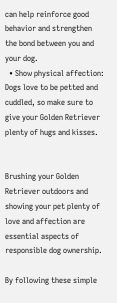can help reinforce good behavior and strengthen the bond between you and your dog.
  • Show physical affection: Dogs love to be petted and cuddled, so make sure to give your Golden Retriever plenty of hugs and kisses.


Brushing your Golden Retriever outdoors and showing your pet plenty of love and affection are essential aspects of responsible dog ownership.

By following these simple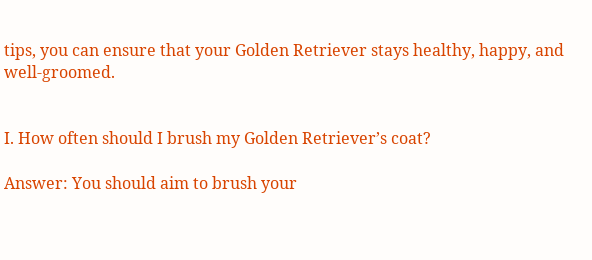tips, you can ensure that your Golden Retriever stays healthy, happy, and well-groomed.


I. How often should I brush my Golden Retriever’s coat?

Answer: You should aim to brush your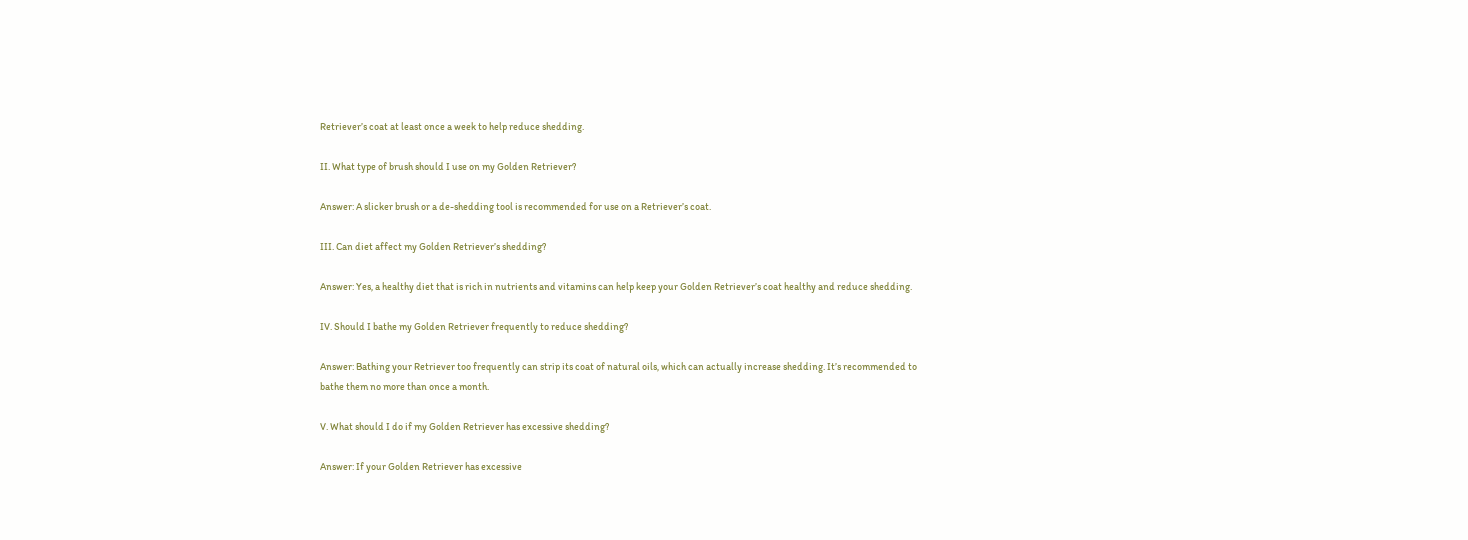Retriever’s coat at least once a week to help reduce shedding.

II. What type of brush should I use on my Golden Retriever?

Answer: A slicker brush or a de-shedding tool is recommended for use on a Retriever’s coat.

III. Can diet affect my Golden Retriever’s shedding?

Answer: Yes, a healthy diet that is rich in nutrients and vitamins can help keep your Golden Retriever’s coat healthy and reduce shedding.

IV. Should I bathe my Golden Retriever frequently to reduce shedding?

Answer: Bathing your Retriever too frequently can strip its coat of natural oils, which can actually increase shedding. It’s recommended to bathe them no more than once a month.

V. What should I do if my Golden Retriever has excessive shedding?

Answer: If your Golden Retriever has excessive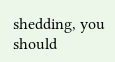shedding, you should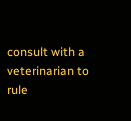consult with a veterinarian to rule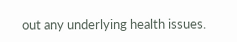out any underlying health issues.